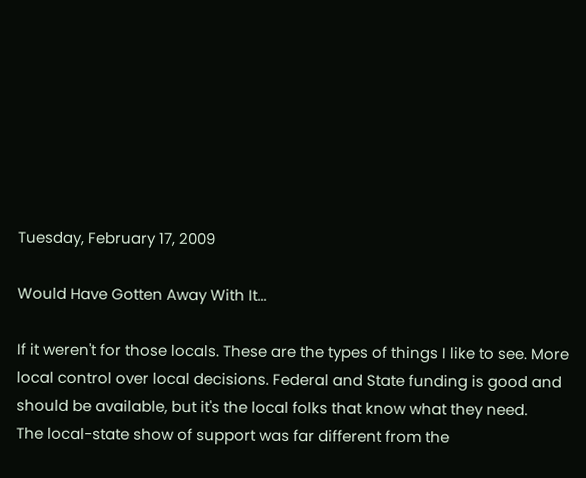Tuesday, February 17, 2009

Would Have Gotten Away With It...

If it weren't for those locals. These are the types of things I like to see. More local control over local decisions. Federal and State funding is good and should be available, but it's the local folks that know what they need.
The local-state show of support was far different from the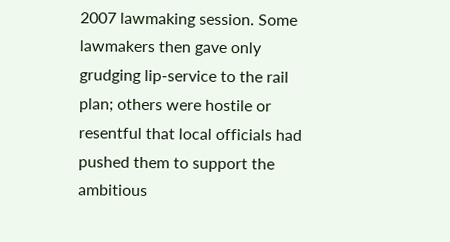2007 lawmaking session. Some lawmakers then gave only grudging lip-service to the rail plan; others were hostile or resentful that local officials had pushed them to support the ambitious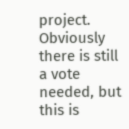project.
Obviously there is still a vote needed, but this is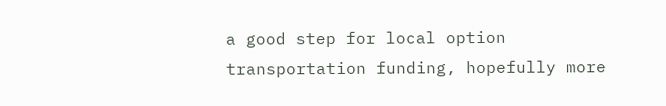a good step for local option transportation funding, hopefully more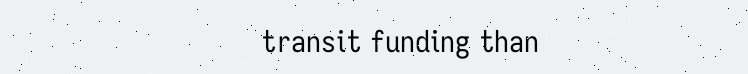transit funding than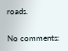roads.

No comments: